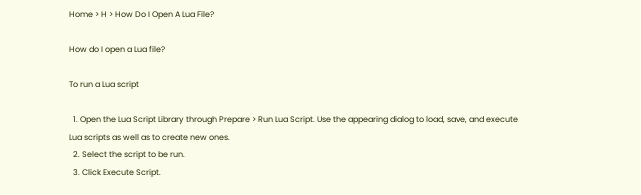Home > H > How Do I Open A Lua File?

How do I open a Lua file?

To run a Lua script

  1. Open the Lua Script Library through Prepare > Run Lua Script. Use the appearing dialog to load, save, and execute Lua scripts as well as to create new ones.
  2. Select the script to be run.
  3. Click Execute Script.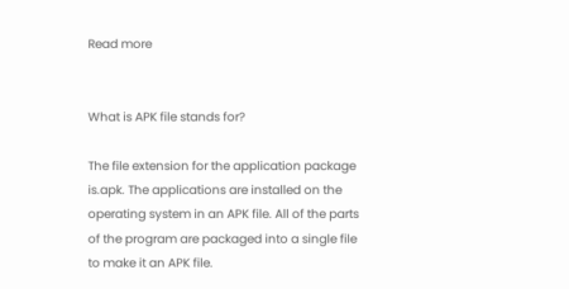Read more


What is APK file stands for?

The file extension for the application package is.apk. The applications are installed on the operating system in an APK file. All of the parts of the program are packaged into a single file to make it an APK file.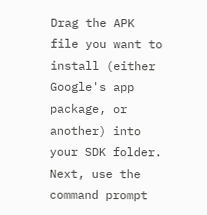Drag the APK file you want to install (either Google's app package, or another) into your SDK folder. Next, use the command prompt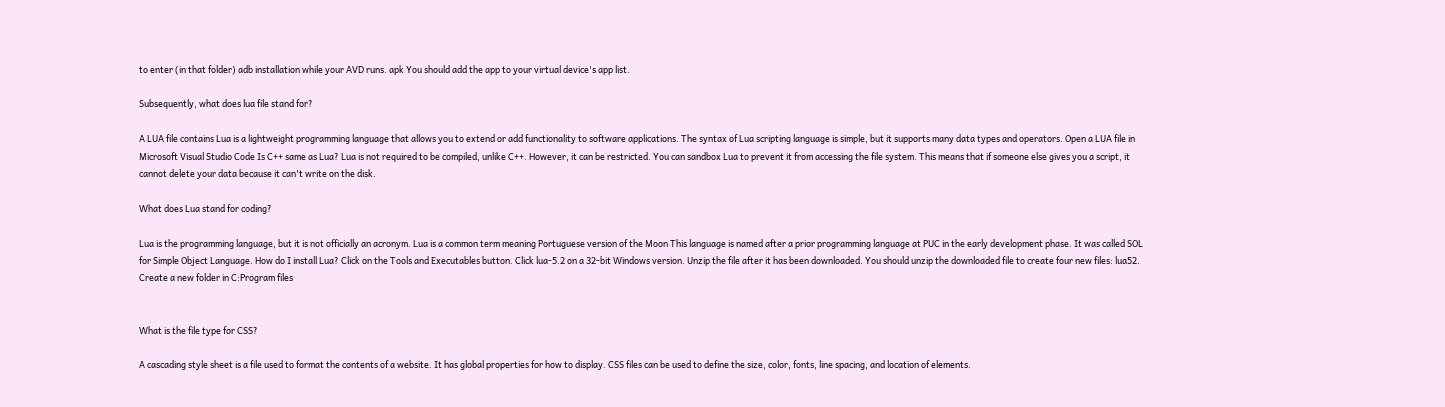to enter (in that folder) adb installation while your AVD runs. apk You should add the app to your virtual device's app list.

Subsequently, what does lua file stand for?

A LUA file contains Lua is a lightweight programming language that allows you to extend or add functionality to software applications. The syntax of Lua scripting language is simple, but it supports many data types and operators. Open a LUA file in Microsoft Visual Studio Code Is C++ same as Lua? Lua is not required to be compiled, unlike C++. However, it can be restricted. You can sandbox Lua to prevent it from accessing the file system. This means that if someone else gives you a script, it cannot delete your data because it can't write on the disk.

What does Lua stand for coding?

Lua is the programming language, but it is not officially an acronym. Lua is a common term meaning Portuguese version of the Moon This language is named after a prior programming language at PUC in the early development phase. It was called SOL for Simple Object Language. How do I install Lua? Click on the Tools and Executables button. Click lua-5.2 on a 32-bit Windows version. Unzip the file after it has been downloaded. You should unzip the downloaded file to create four new files: lua52. Create a new folder in C:Program files


What is the file type for CSS?

A cascading style sheet is a file used to format the contents of a website. It has global properties for how to display. CSS files can be used to define the size, color, fonts, line spacing, and location of elements.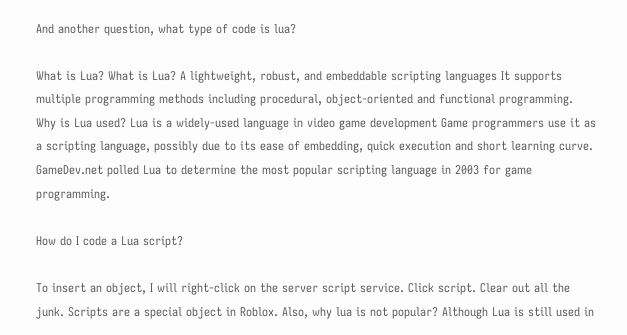And another question, what type of code is lua?

What is Lua? What is Lua? A lightweight, robust, and embeddable scripting languages It supports multiple programming methods including procedural, object-oriented and functional programming. Why is Lua used? Lua is a widely-used language in video game development Game programmers use it as a scripting language, possibly due to its ease of embedding, quick execution and short learning curve. GameDev.net polled Lua to determine the most popular scripting language in 2003 for game programming.

How do I code a Lua script?

To insert an object, I will right-click on the server script service. Click script. Clear out all the junk. Scripts are a special object in Roblox. Also, why lua is not popular? Although Lua is still used in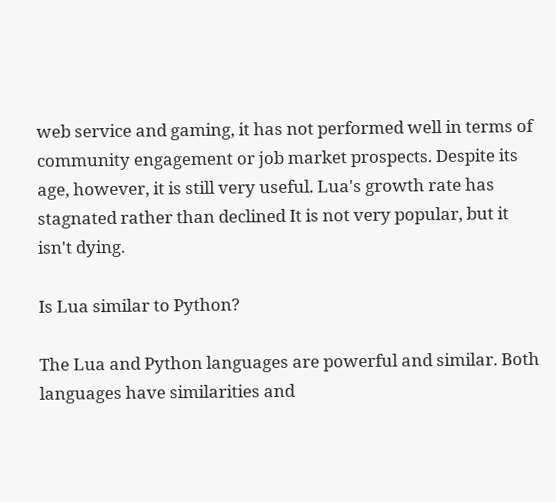web service and gaming, it has not performed well in terms of community engagement or job market prospects. Despite its age, however, it is still very useful. Lua's growth rate has stagnated rather than declined It is not very popular, but it isn't dying.

Is Lua similar to Python?

The Lua and Python languages are powerful and similar. Both languages have similarities and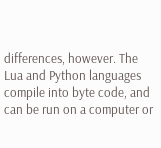differences, however. The Lua and Python languages compile into byte code, and can be run on a computer or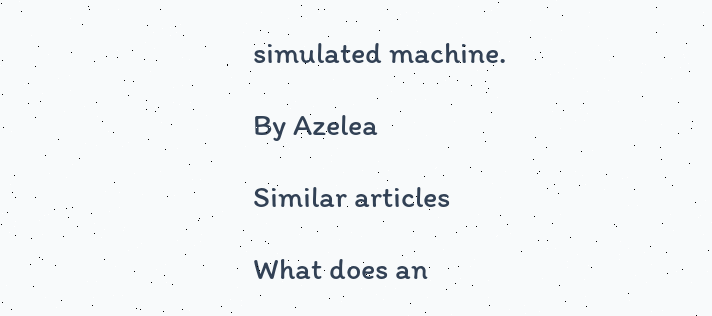simulated machine.

By Azelea

Similar articles

What does an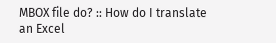MBOX file do? :: How do I translate an Excel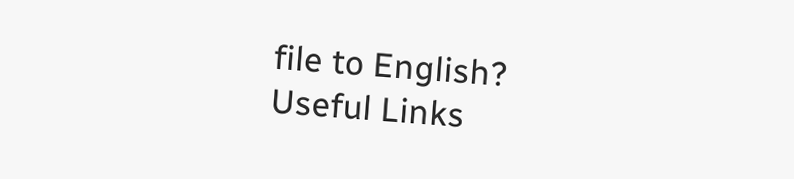file to English?
Useful Links